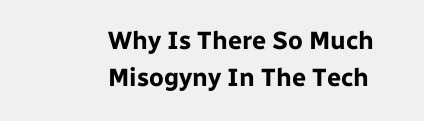Why Is There So Much Misogyny In The Tech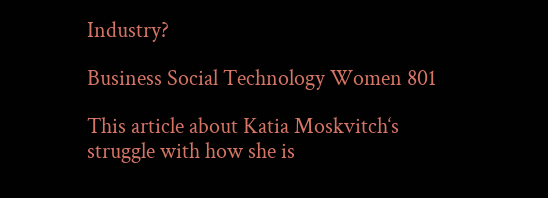Industry?

Business Social Technology Women 801

This article about Katia Moskvitch‘s struggle with how she is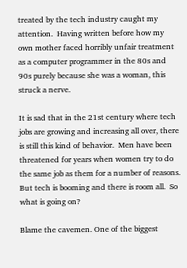treated by the tech industry caught my attention.  Having written before how my own mother faced horribly unfair treatment as a computer programmer in the 80s and 90s purely because she was a woman, this struck a nerve.

It is sad that in the 21st century where tech jobs are growing and increasing all over, there is still this kind of behavior.  Men have been threatened for years when women try to do the same job as them for a number of reasons.  But tech is booming and there is room all.  So what is going on?

Blame the cavemen. One of the biggest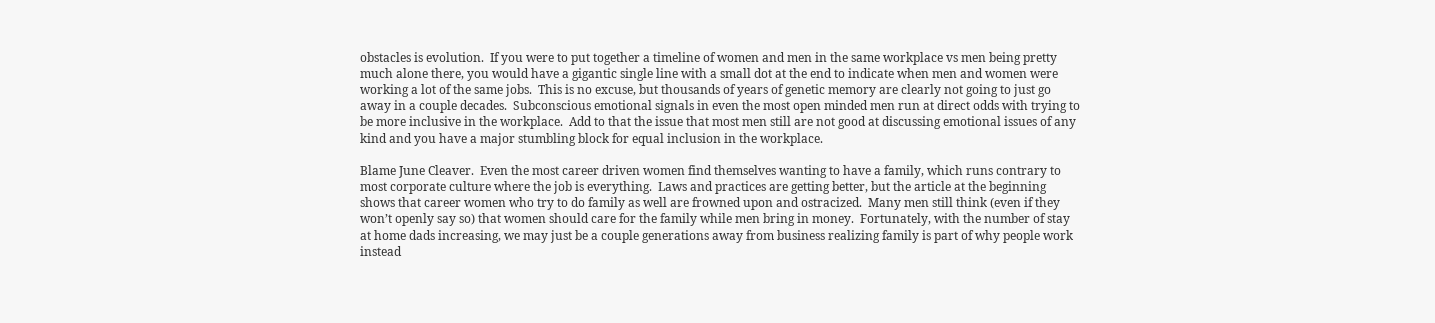obstacles is evolution.  If you were to put together a timeline of women and men in the same workplace vs men being pretty much alone there, you would have a gigantic single line with a small dot at the end to indicate when men and women were working a lot of the same jobs.  This is no excuse, but thousands of years of genetic memory are clearly not going to just go away in a couple decades.  Subconscious emotional signals in even the most open minded men run at direct odds with trying to be more inclusive in the workplace.  Add to that the issue that most men still are not good at discussing emotional issues of any kind and you have a major stumbling block for equal inclusion in the workplace.

Blame June Cleaver.  Even the most career driven women find themselves wanting to have a family, which runs contrary to most corporate culture where the job is everything.  Laws and practices are getting better, but the article at the beginning shows that career women who try to do family as well are frowned upon and ostracized.  Many men still think (even if they won’t openly say so) that women should care for the family while men bring in money.  Fortunately, with the number of stay at home dads increasing, we may just be a couple generations away from business realizing family is part of why people work instead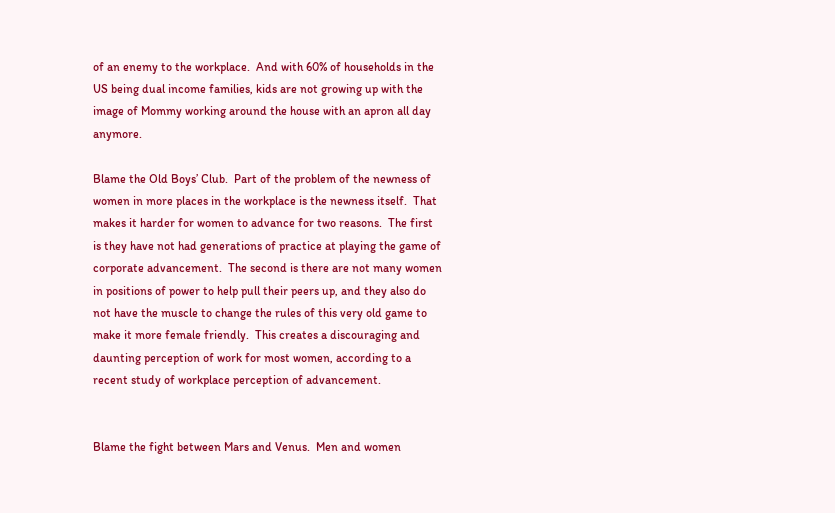of an enemy to the workplace.  And with 60% of households in the US being dual income families, kids are not growing up with the image of Mommy working around the house with an apron all day anymore.

Blame the Old Boys’ Club.  Part of the problem of the newness of women in more places in the workplace is the newness itself.  That makes it harder for women to advance for two reasons.  The first is they have not had generations of practice at playing the game of corporate advancement.  The second is there are not many women in positions of power to help pull their peers up, and they also do not have the muscle to change the rules of this very old game to make it more female friendly.  This creates a discouraging and daunting perception of work for most women, according to a recent study of workplace perception of advancement.


Blame the fight between Mars and Venus.  Men and women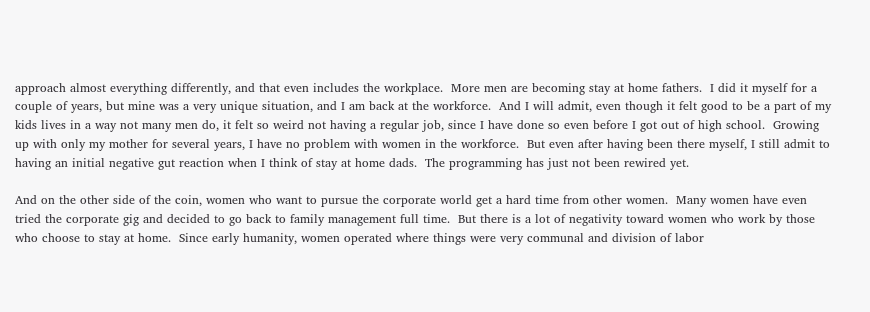approach almost everything differently, and that even includes the workplace.  More men are becoming stay at home fathers.  I did it myself for a couple of years, but mine was a very unique situation, and I am back at the workforce.  And I will admit, even though it felt good to be a part of my kids lives in a way not many men do, it felt so weird not having a regular job, since I have done so even before I got out of high school.  Growing up with only my mother for several years, I have no problem with women in the workforce.  But even after having been there myself, I still admit to having an initial negative gut reaction when I think of stay at home dads.  The programming has just not been rewired yet.

And on the other side of the coin, women who want to pursue the corporate world get a hard time from other women.  Many women have even tried the corporate gig and decided to go back to family management full time.  But there is a lot of negativity toward women who work by those who choose to stay at home.  Since early humanity, women operated where things were very communal and division of labor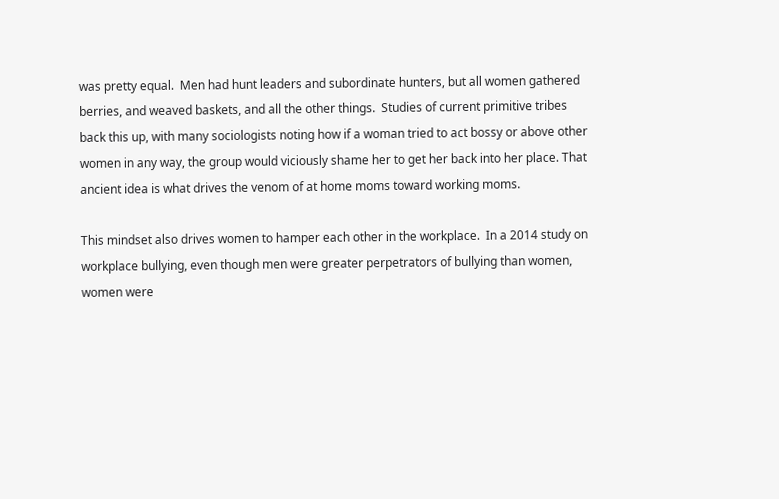was pretty equal.  Men had hunt leaders and subordinate hunters, but all women gathered berries, and weaved baskets, and all the other things.  Studies of current primitive tribes back this up, with many sociologists noting how if a woman tried to act bossy or above other women in any way, the group would viciously shame her to get her back into her place. That ancient idea is what drives the venom of at home moms toward working moms.

This mindset also drives women to hamper each other in the workplace.  In a 2014 study on workplace bullying, even though men were greater perpetrators of bullying than women, women were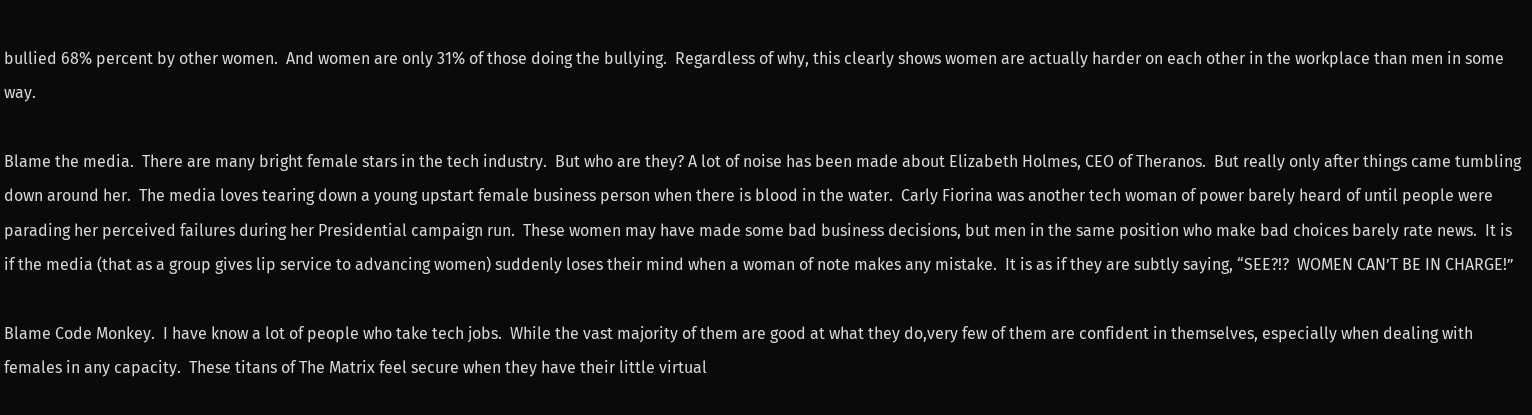bullied 68% percent by other women.  And women are only 31% of those doing the bullying.  Regardless of why, this clearly shows women are actually harder on each other in the workplace than men in some way.

Blame the media.  There are many bright female stars in the tech industry.  But who are they? A lot of noise has been made about Elizabeth Holmes, CEO of Theranos.  But really only after things came tumbling down around her.  The media loves tearing down a young upstart female business person when there is blood in the water.  Carly Fiorina was another tech woman of power barely heard of until people were parading her perceived failures during her Presidential campaign run.  These women may have made some bad business decisions, but men in the same position who make bad choices barely rate news.  It is if the media (that as a group gives lip service to advancing women) suddenly loses their mind when a woman of note makes any mistake.  It is as if they are subtly saying, “SEE?!?  WOMEN CAN’T BE IN CHARGE!”

Blame Code Monkey.  I have know a lot of people who take tech jobs.  While the vast majority of them are good at what they do,very few of them are confident in themselves, especially when dealing with females in any capacity.  These titans of The Matrix feel secure when they have their little virtual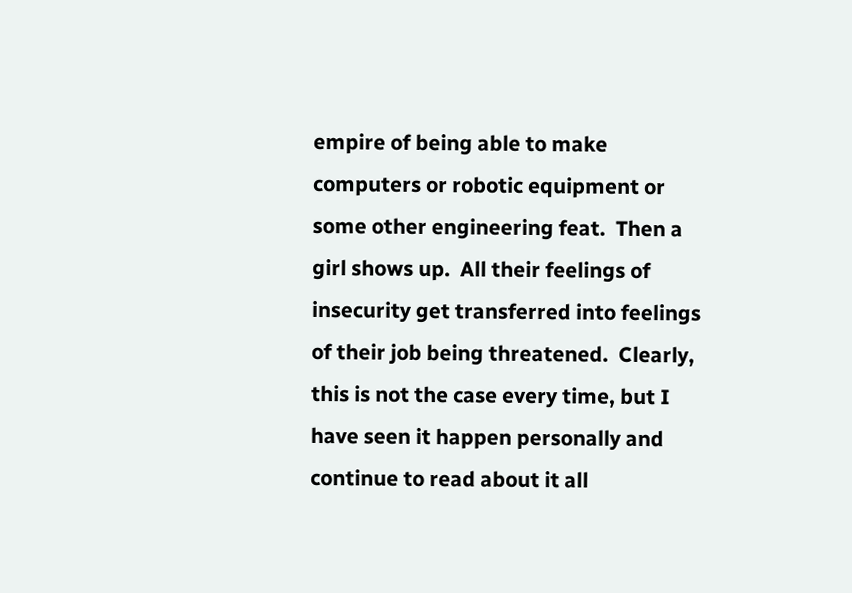empire of being able to make computers or robotic equipment or some other engineering feat.  Then a girl shows up.  All their feelings of insecurity get transferred into feelings of their job being threatened.  Clearly, this is not the case every time, but I have seen it happen personally and continue to read about it all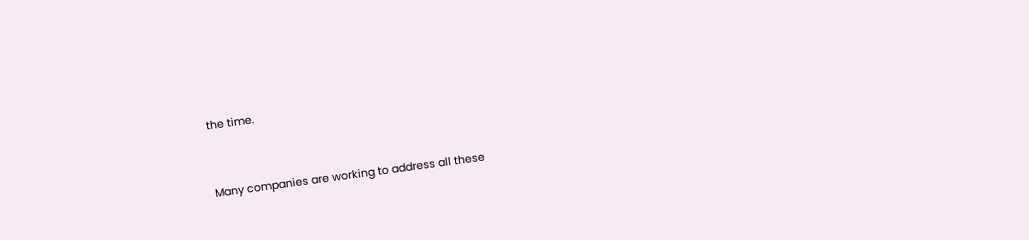the time.


Many companies are working to address all these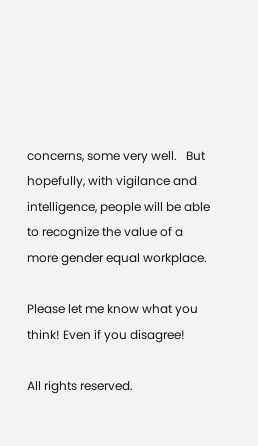concerns, some very well.   But hopefully, with vigilance and intelligence, people will be able to recognize the value of a more gender equal workplace.

Please let me know what you think! Even if you disagree!

All rights reserved.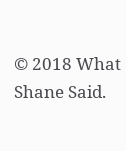© 2018 What Shane Said.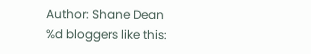Author: Shane Dean
%d bloggers like this: